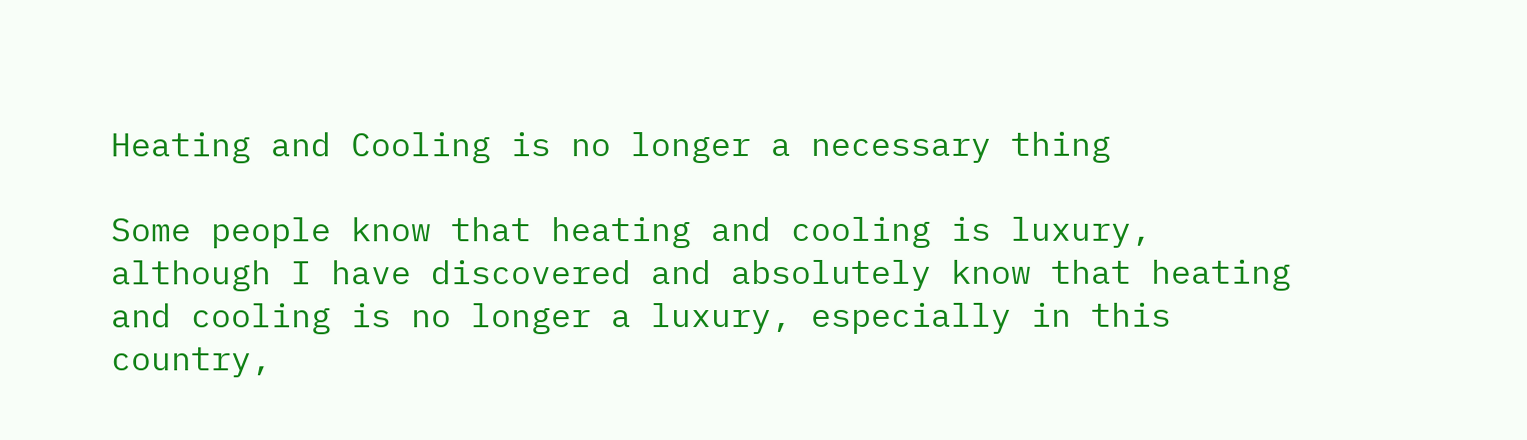Heating and Cooling is no longer a necessary thing

Some people know that heating and cooling is luxury, although I have discovered and absolutely know that heating and cooling is no longer a luxury, especially in this country,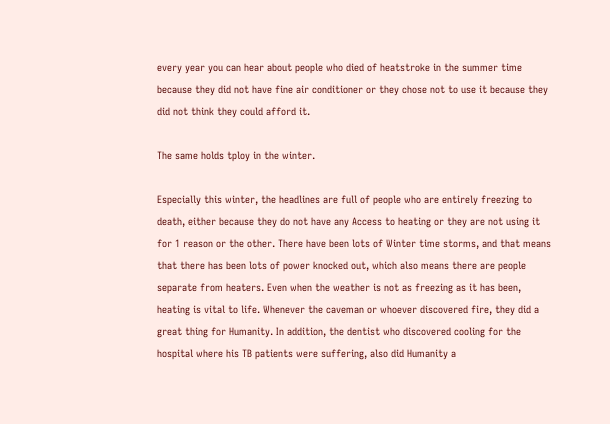every year you can hear about people who died of heatstroke in the summer time because they did not have fine air conditioner or they chose not to use it because they did not think they could afford it.

The same holds tploy in the winter.

Especially this winter, the headlines are full of people who are entirely freezing to death, either because they do not have any Access to heating or they are not using it for 1 reason or the other. There have been lots of Winter time storms, and that means that there has been lots of power knocked out, which also means there are people separate from heaters. Even when the weather is not as freezing as it has been, heating is vital to life. Whenever the caveman or whoever discovered fire, they did a great thing for Humanity. In addition, the dentist who discovered cooling for the hospital where his TB patients were suffering, also did Humanity a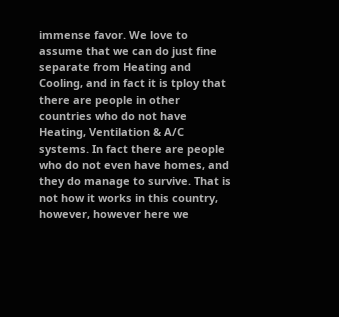immense favor. We love to assume that we can do just fine separate from Heating and Cooling, and in fact it is tploy that there are people in other countries who do not have Heating, Ventilation & A/C systems. In fact there are people who do not even have homes, and they do manage to survive. That is not how it works in this country, however, however here we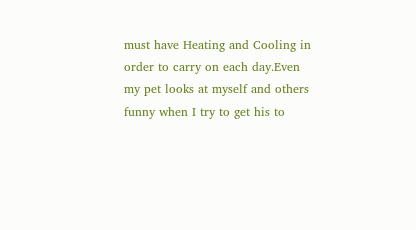must have Heating and Cooling in order to carry on each day.Even my pet looks at myself and others funny when I try to get his to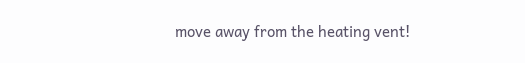move away from the heating vent!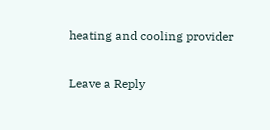heating and cooling provider

Leave a Reply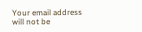Your email address will not be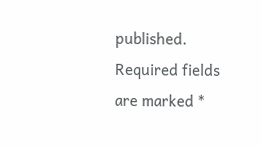published. Required fields are marked *